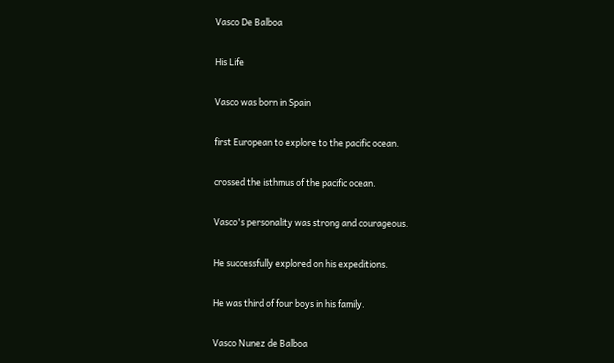Vasco De Balboa

His Life

Vasco was born in Spain

first European to explore to the pacific ocean.

crossed the isthmus of the pacific ocean.

Vasco's personality was strong and courageous.

He successfully explored on his expeditions.

He was third of four boys in his family.

Vasco Nunez de Balboa